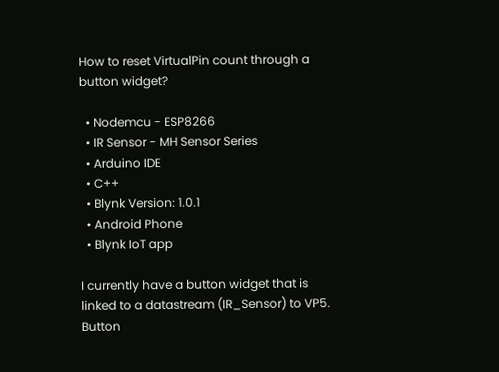How to reset VirtualPin count through a button widget?

  • Nodemcu - ESP8266
  • IR Sensor - MH Sensor Series
  • Arduino IDE
  • C++
  • Blynk Version: 1.0.1
  • Android Phone
  • Blynk IoT app

I currently have a button widget that is linked to a datastream (IR_Sensor) to VP5.
Button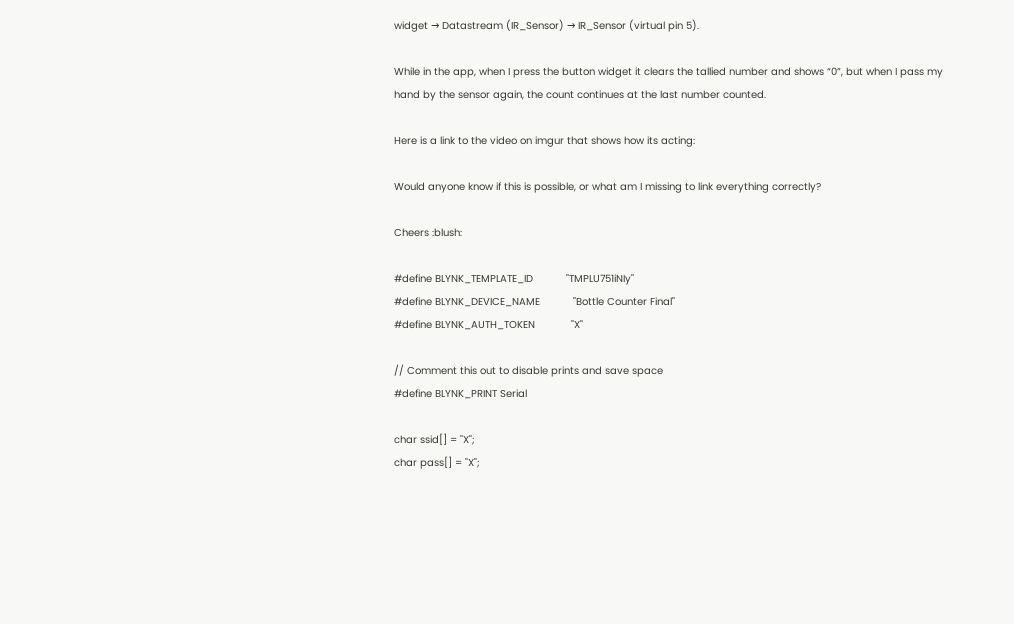widget → Datastream (IR_Sensor) → IR_Sensor (virtual pin 5).

While in the app, when I press the button widget it clears the tallied number and shows “0”, but when I pass my hand by the sensor again, the count continues at the last number counted.

Here is a link to the video on imgur that shows how its acting:

Would anyone know if this is possible, or what am I missing to link everything correctly?

Cheers :blush:

#define BLYNK_TEMPLATE_ID           "TMPLU751iNIy"
#define BLYNK_DEVICE_NAME           "Bottle Counter Final"
#define BLYNK_AUTH_TOKEN            "X"

// Comment this out to disable prints and save space
#define BLYNK_PRINT Serial

char ssid[] = "X";
char pass[] = "X";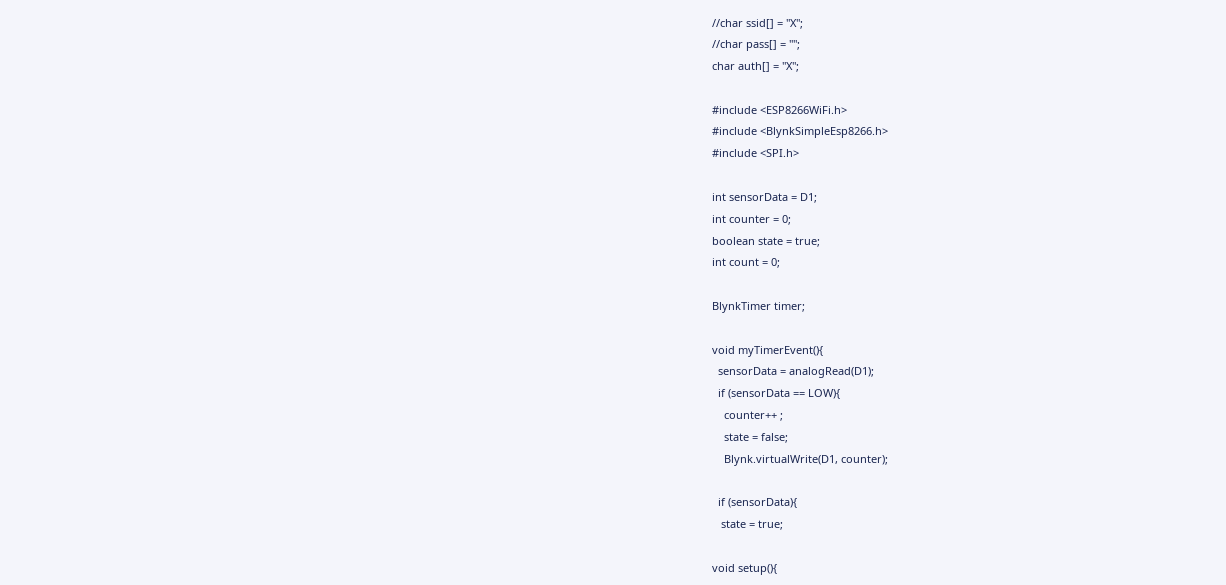//char ssid[] = "X";
//char pass[] = "";
char auth[] = "X";

#include <ESP8266WiFi.h>
#include <BlynkSimpleEsp8266.h>
#include <SPI.h>

int sensorData = D1;
int counter = 0;
boolean state = true;
int count = 0;

BlynkTimer timer;

void myTimerEvent(){
  sensorData = analogRead(D1);
  if (sensorData == LOW){
    counter++ ;
    state = false;
    Blynk.virtualWrite(D1, counter);

  if (sensorData){
   state = true;

void setup(){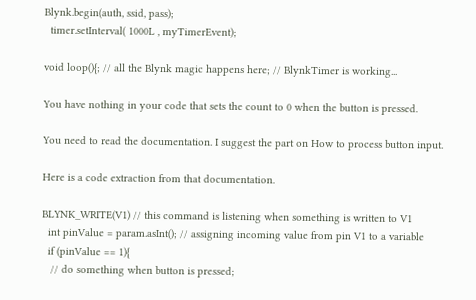Blynk.begin(auth, ssid, pass);
  timer.setInterval( 1000L , myTimerEvent);

void loop(){; // all the Blynk magic happens here; // BlynkTimer is working...

You have nothing in your code that sets the count to 0 when the button is pressed.

You need to read the documentation. I suggest the part on How to process button input.

Here is a code extraction from that documentation.

BLYNK_WRITE(V1) // this command is listening when something is written to V1
  int pinValue = param.asInt(); // assigning incoming value from pin V1 to a variable
  if (pinValue == 1){
   // do something when button is pressed;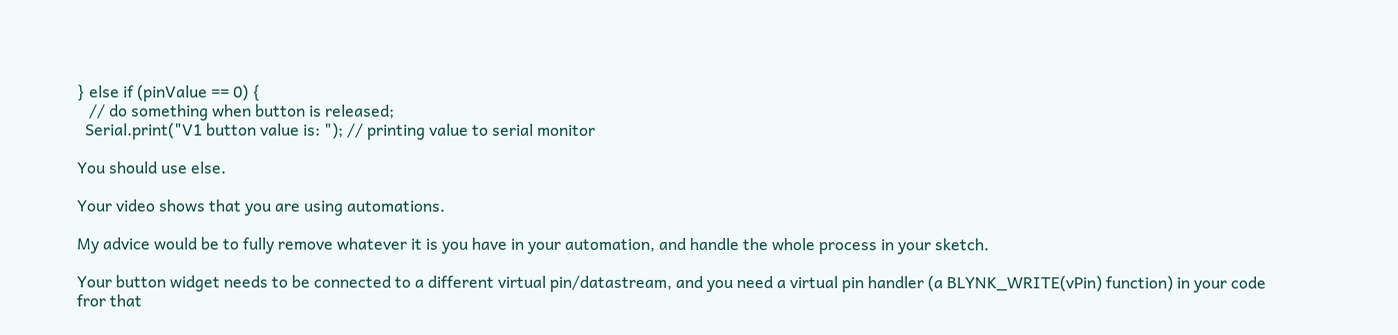} else if (pinValue == 0) {
   // do something when button is released;
  Serial.print("V1 button value is: "); // printing value to serial monitor

You should use else.

Your video shows that you are using automations.

My advice would be to fully remove whatever it is you have in your automation, and handle the whole process in your sketch.

Your button widget needs to be connected to a different virtual pin/datastream, and you need a virtual pin handler (a BLYNK_WRITE(vPin) function) in your code fror that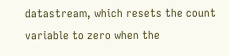datastream, which resets the count variable to zero when the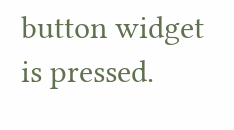button widget is pressed.